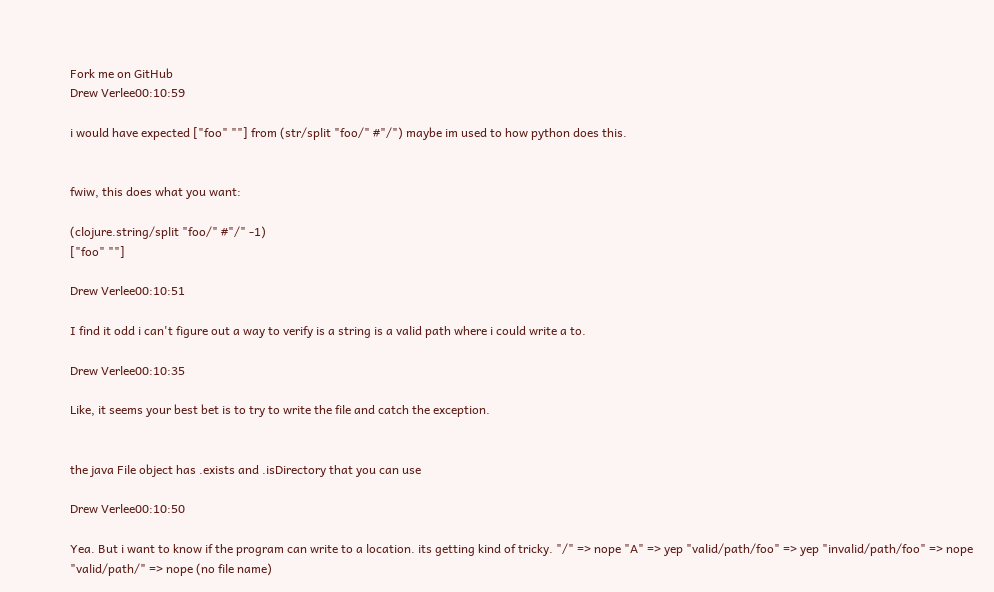Fork me on GitHub
Drew Verlee00:10:59

i would have expected ["foo" ""] from (str/split "foo/" #"/") maybe im used to how python does this.


fwiw, this does what you want:

(clojure.string/split "foo/" #"/" -1)
["foo" ""]

Drew Verlee00:10:51

I find it odd i can't figure out a way to verify is a string is a valid path where i could write a to.

Drew Verlee00:10:35

Like, it seems your best bet is to try to write the file and catch the exception.


the java File object has .exists and .isDirectory that you can use

Drew Verlee00:10:50

Yea. But i want to know if the program can write to a location. its getting kind of tricky. "/" => nope "A" => yep "valid/path/foo" => yep "invalid/path/foo" => nope "valid/path/" => nope (no file name)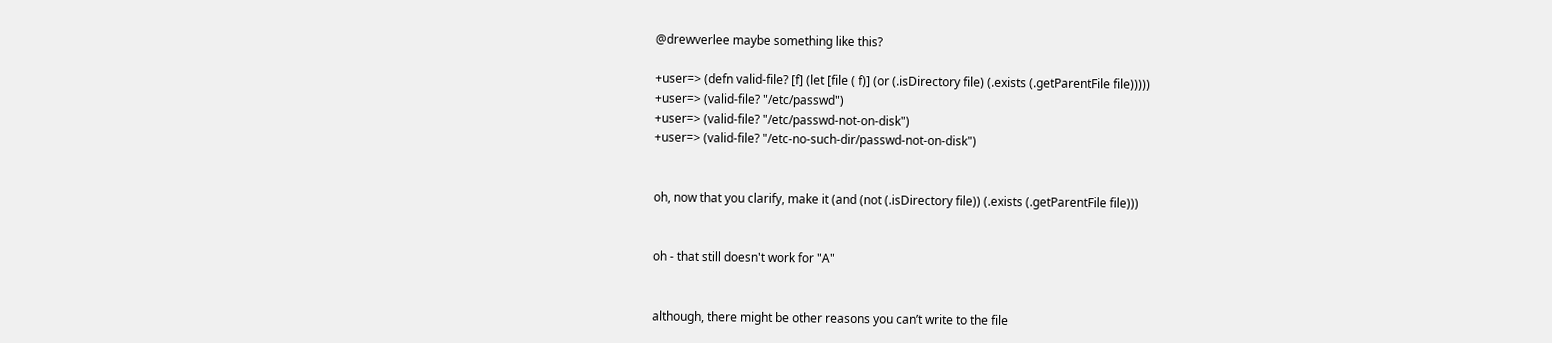@drewverlee maybe something like this?

+user=> (defn valid-file? [f] (let [file ( f)] (or (.isDirectory file) (.exists (.getParentFile file)))))
+user=> (valid-file? "/etc/passwd")
+user=> (valid-file? "/etc/passwd-not-on-disk")
+user=> (valid-file? "/etc-no-such-dir/passwd-not-on-disk")


oh, now that you clarify, make it (and (not (.isDirectory file)) (.exists (.getParentFile file)))


oh - that still doesn't work for "A"


although, there might be other reasons you can’t write to the file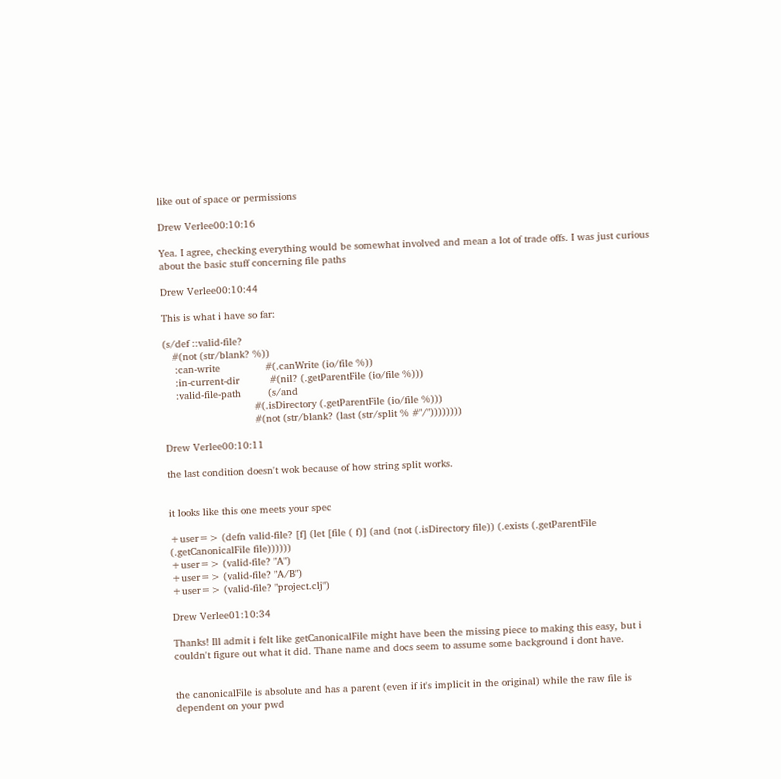like out of space or permissions

Drew Verlee00:10:16

Yea. I agree, checking everything would be somewhat involved and mean a lot of trade offs. I was just curious about the basic stuff concerning file paths

Drew Verlee00:10:44

This is what i have so far:

(s/def ::valid-file?
   #(not (str/blank? %))
    :can-write               #(.canWrite (io/file %))
    :in-current-dir          #(nil? (.getParentFile (io/file %)))
    :valid-file-path         (s/and
                              #(.isDirectory (.getParentFile (io/file %)))
                              #(not (str/blank? (last (str/split % #"/"))))))))

Drew Verlee00:10:11

the last condition doesn't wok because of how string split works.


it looks like this one meets your spec

+user=> (defn valid-file? [f] (let [file ( f)] (and (not (.isDirectory file)) (.exists (.getParentFile (.getCanonicalFile file))))))
+user=> (valid-file? "A")
+user=> (valid-file? "A/B")
+user=> (valid-file? "project.clj")

Drew Verlee01:10:34

Thanks! Ill admit i felt like getCanonicalFile might have been the missing piece to making this easy, but i couldn't figure out what it did. Thane name and docs seem to assume some background i dont have.


the canonicalFile is absolute and has a parent (even if it's implicit in the original) while the raw file is dependent on your pwd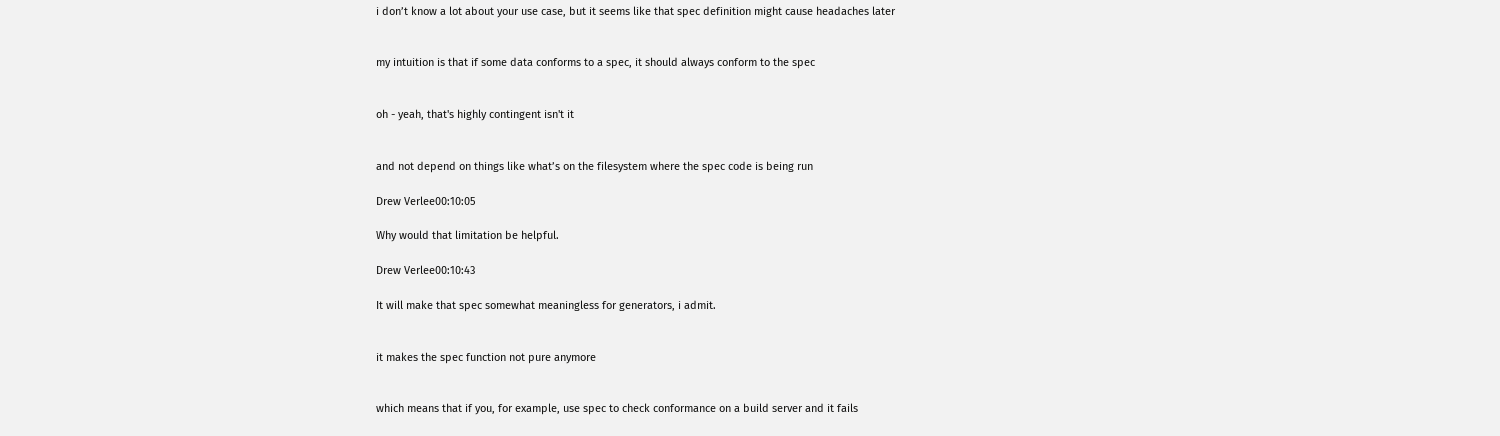i don’t know a lot about your use case, but it seems like that spec definition might cause headaches later


my intuition is that if some data conforms to a spec, it should always conform to the spec


oh - yeah, that's highly contingent isn't it


and not depend on things like what’s on the filesystem where the spec code is being run

Drew Verlee00:10:05

Why would that limitation be helpful.

Drew Verlee00:10:43

It will make that spec somewhat meaningless for generators, i admit.


it makes the spec function not pure anymore


which means that if you, for example, use spec to check conformance on a build server and it fails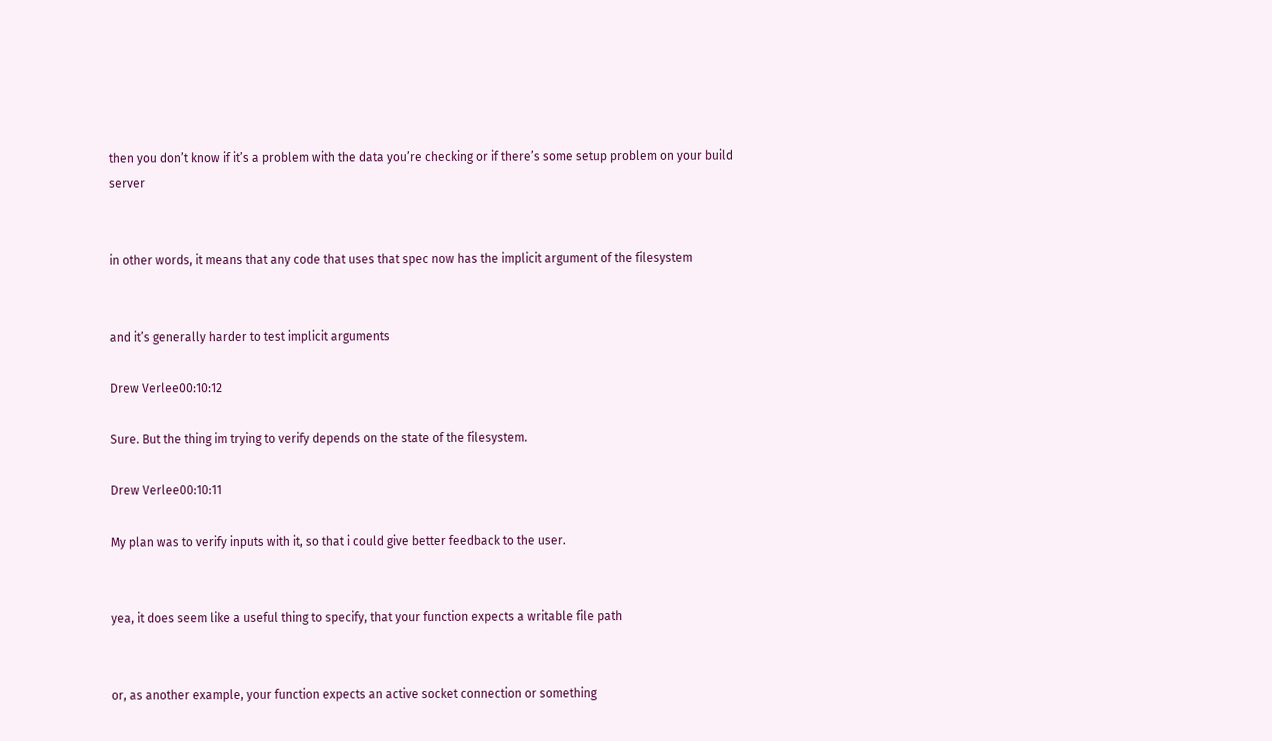then you don’t know if it’s a problem with the data you’re checking or if there’s some setup problem on your build server


in other words, it means that any code that uses that spec now has the implicit argument of the filesystem


and it’s generally harder to test implicit arguments

Drew Verlee00:10:12

Sure. But the thing im trying to verify depends on the state of the filesystem.

Drew Verlee00:10:11

My plan was to verify inputs with it, so that i could give better feedback to the user.


yea, it does seem like a useful thing to specify, that your function expects a writable file path


or, as another example, your function expects an active socket connection or something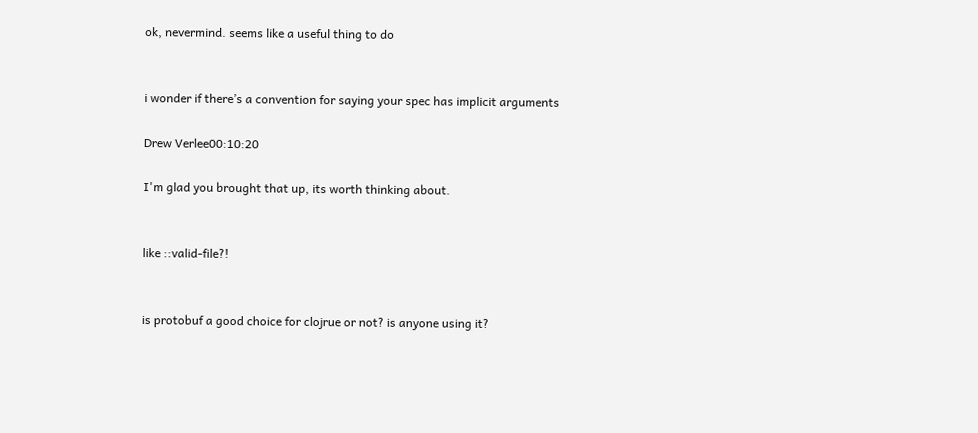ok, nevermind. seems like a useful thing to do


i wonder if there’s a convention for saying your spec has implicit arguments

Drew Verlee00:10:20

I'm glad you brought that up, its worth thinking about.


like ::valid-file?!


is protobuf a good choice for clojrue or not? is anyone using it?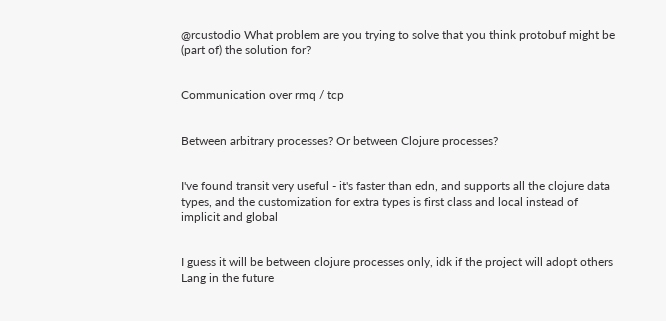@rcustodio What problem are you trying to solve that you think protobuf might be (part of) the solution for?


Communication over rmq / tcp


Between arbitrary processes? Or between Clojure processes?


I've found transit very useful - it's faster than edn, and supports all the clojure data types, and the customization for extra types is first class and local instead of implicit and global


I guess it will be between clojure processes only, idk if the project will adopt others Lang in the future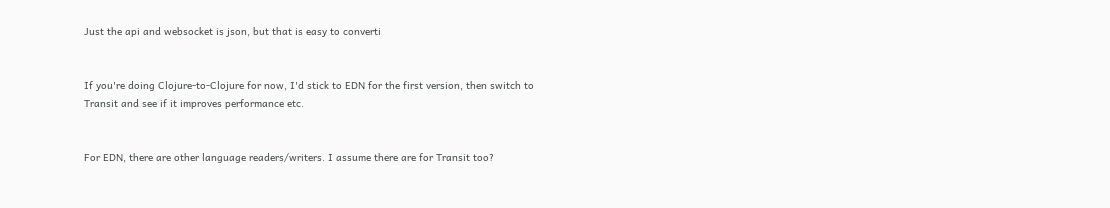Just the api and websocket is json, but that is easy to converti


If you're doing Clojure-to-Clojure for now, I'd stick to EDN for the first version, then switch to Transit and see if it improves performance etc.


For EDN, there are other language readers/writers. I assume there are for Transit too?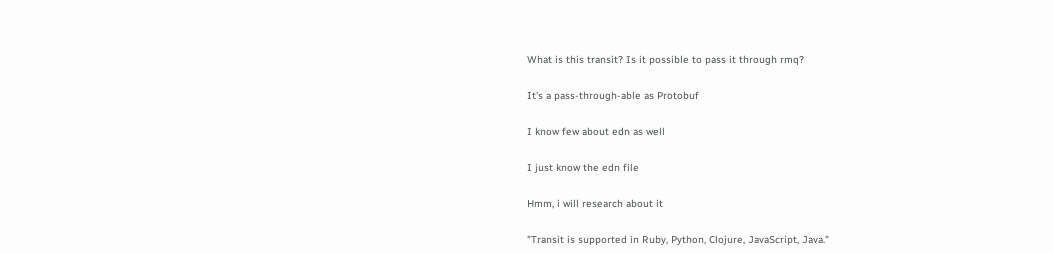What is this transit? Is it possible to pass it through rmq?


It's a pass-through-able as Protobuf


I know few about edn as well


I just know the edn file


Hmm, i will research about it


"Transit is supported in Ruby, Python, Clojure, JavaScript, Java."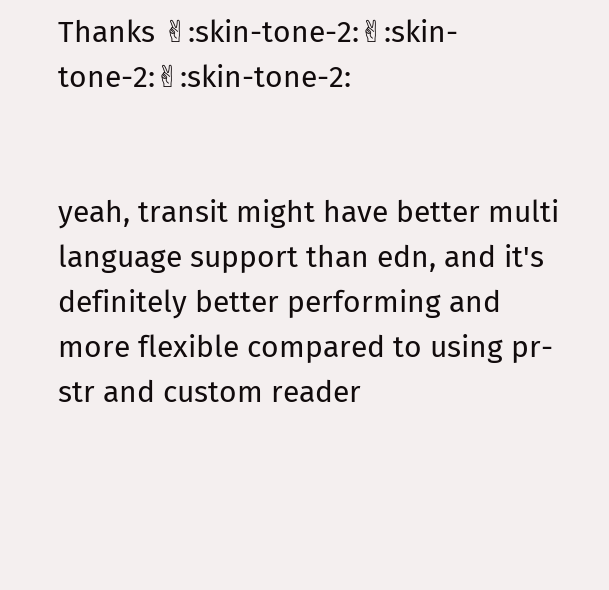Thanks ✌:skin-tone-2:✌:skin-tone-2:✌:skin-tone-2:


yeah, transit might have better multi language support than edn, and it's definitely better performing and more flexible compared to using pr-str and custom reader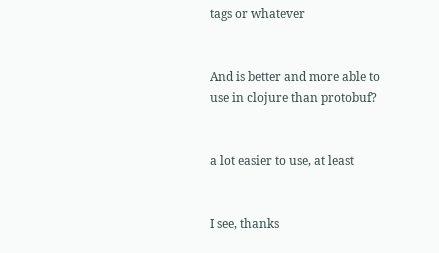tags or whatever


And is better and more able to use in clojure than protobuf?


a lot easier to use, at least


I see, thanks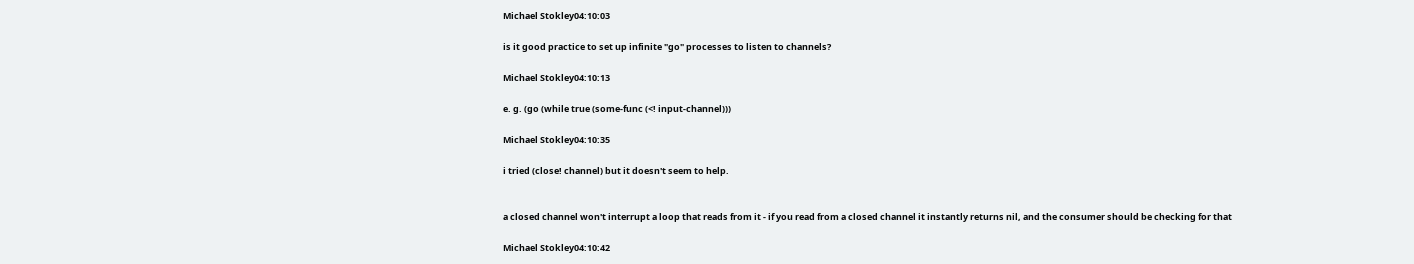Michael Stokley04:10:03

is it good practice to set up infinite "go" processes to listen to channels?

Michael Stokley04:10:13

e. g. (go (while true (some-func (<! input-channel)))

Michael Stokley04:10:35

i tried (close! channel) but it doesn't seem to help.


a closed channel won't interrupt a loop that reads from it - if you read from a closed channel it instantly returns nil, and the consumer should be checking for that

Michael Stokley04:10:42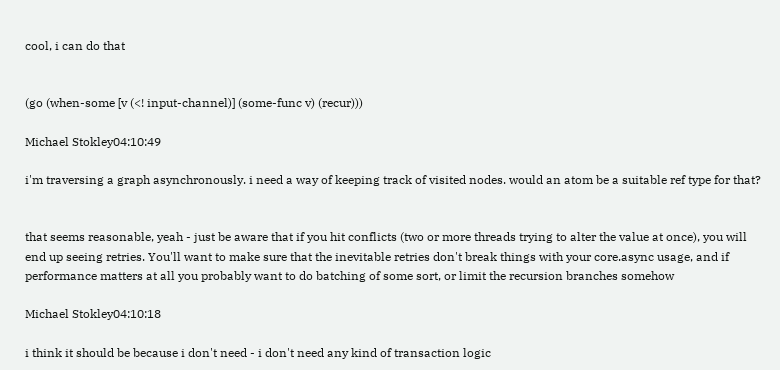cool, i can do that


(go (when-some [v (<! input-channel)] (some-func v) (recur)))

Michael Stokley04:10:49

i'm traversing a graph asynchronously. i need a way of keeping track of visited nodes. would an atom be a suitable ref type for that?


that seems reasonable, yeah - just be aware that if you hit conflicts (two or more threads trying to alter the value at once), you will end up seeing retries. You'll want to make sure that the inevitable retries don't break things with your core.async usage, and if performance matters at all you probably want to do batching of some sort, or limit the recursion branches somehow

Michael Stokley04:10:18

i think it should be because i don't need - i don't need any kind of transaction logic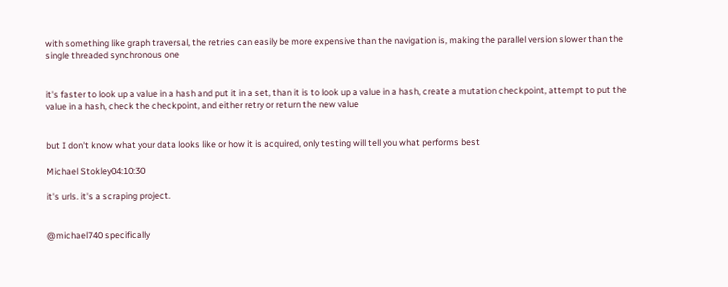with something like graph traversal, the retries can easily be more expensive than the navigation is, making the parallel version slower than the single threaded synchronous one


it's faster to look up a value in a hash and put it in a set, than it is to look up a value in a hash, create a mutation checkpoint, attempt to put the value in a hash, check the checkpoint, and either retry or return the new value


but I don't know what your data looks like or how it is acquired, only testing will tell you what performs best

Michael Stokley04:10:30

it's urls. it's a scraping project.


@michael740 specifically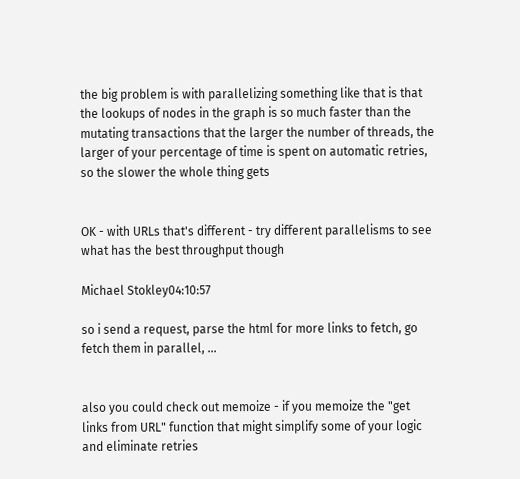the big problem is with parallelizing something like that is that the lookups of nodes in the graph is so much faster than the mutating transactions that the larger the number of threads, the larger of your percentage of time is spent on automatic retries, so the slower the whole thing gets


OK - with URLs that's different - try different parallelisms to see what has the best throughput though

Michael Stokley04:10:57

so i send a request, parse the html for more links to fetch, go fetch them in parallel, ...


also you could check out memoize - if you memoize the "get links from URL" function that might simplify some of your logic and eliminate retries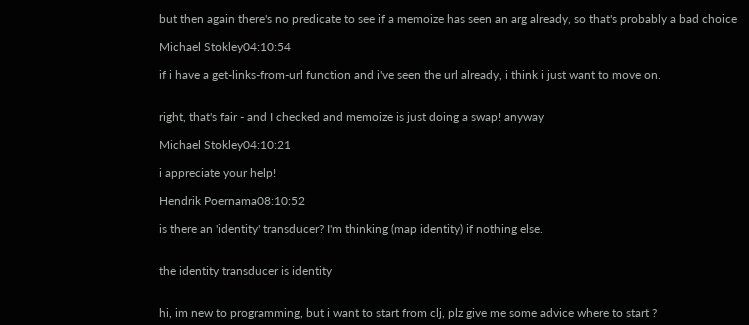but then again there's no predicate to see if a memoize has seen an arg already, so that's probably a bad choice

Michael Stokley04:10:54

if i have a get-links-from-url function and i've seen the url already, i think i just want to move on.


right, that's fair - and I checked and memoize is just doing a swap! anyway

Michael Stokley04:10:21

i appreciate your help!

Hendrik Poernama08:10:52

is there an 'identity' transducer? I'm thinking (map identity) if nothing else.


the identity transducer is identity


hi, im new to programming, but i want to start from clj, plz give me some advice where to start ?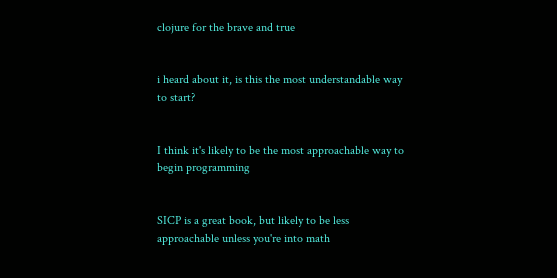clojure for the brave and true


i heard about it, is this the most understandable way to start?


I think it's likely to be the most approachable way to begin programming


SICP is a great book, but likely to be less approachable unless you're into math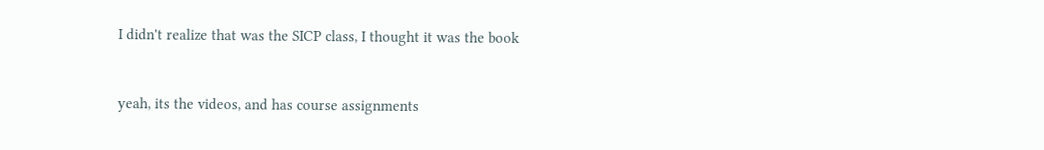I didn't realize that was the SICP class, I thought it was the book


yeah, its the videos, and has course assignments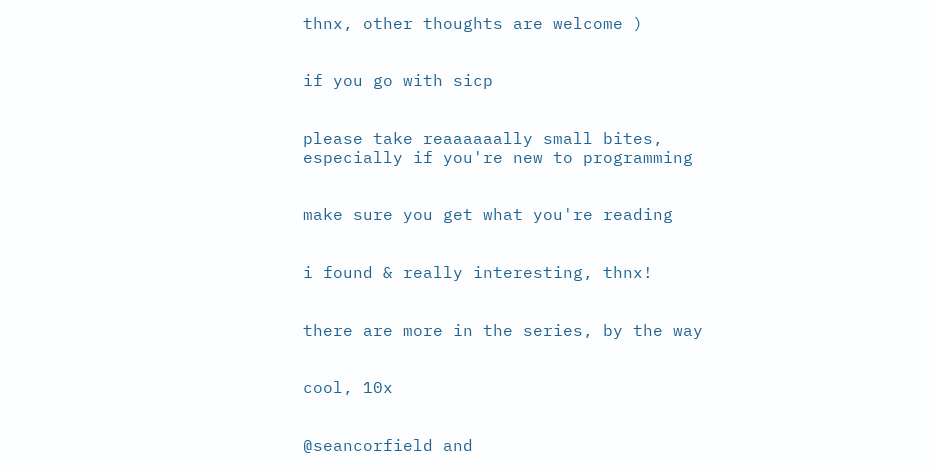thnx, other thoughts are welcome )


if you go with sicp


please take reaaaaaally small bites, especially if you're new to programming


make sure you get what you're reading


i found & really interesting, thnx!


there are more in the series, by the way


cool, 10x


@seancorfield and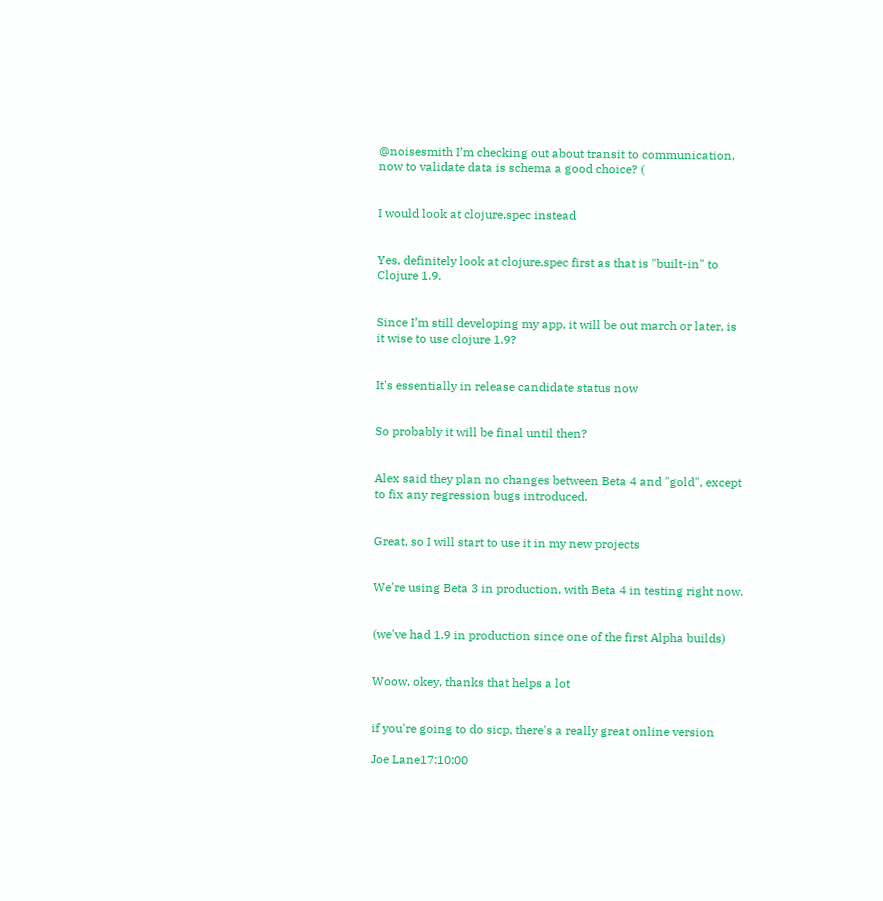@noisesmith I’m checking out about transit to communication, now to validate data is schema a good choice? (


I would look at clojure.spec instead


Yes, definitely look at clojure.spec first as that is "built-in" to Clojure 1.9.


Since I’m still developing my app, it will be out march or later, is it wise to use clojure 1.9?


It's essentially in release candidate status now


So probably it will be final until then?


Alex said they plan no changes between Beta 4 and "gold", except to fix any regression bugs introduced.


Great, so I will start to use it in my new projects


We're using Beta 3 in production, with Beta 4 in testing right now.


(we've had 1.9 in production since one of the first Alpha builds)


Woow, okey, thanks that helps a lot


if you're going to do sicp, there's a really great online version

Joe Lane17:10:00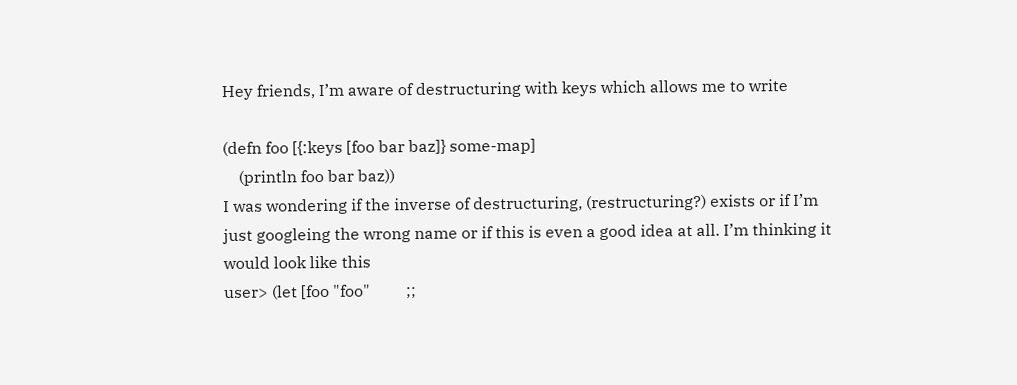Hey friends, I’m aware of destructuring with keys which allows me to write

(defn foo [{:keys [foo bar baz]} some-map]
    (println foo bar baz))
I was wondering if the inverse of destructuring, (restructuring?) exists or if I’m just googleing the wrong name or if this is even a good idea at all. I’m thinking it would look like this
user> (let [foo "foo"         ;;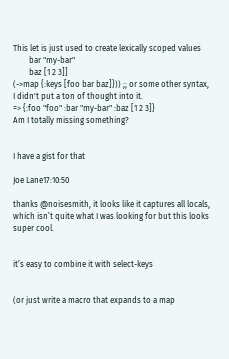This let is just used to create lexically scoped values
        bar "my-bar"
        baz [1 2 3]]
(->map {:keys [foo bar baz]})) ;; or some other syntax, I didn't put a ton of thought into it.
=> {:foo "foo" :bar "my-bar" :baz [1 2 3]}
Am I totally missing something?


I have a gist for that

Joe Lane17:10:50

thanks @noisesmith, it looks like it captures all locals, which isn’t quite what I was looking for but this looks super cool.


it’s easy to combine it with select-keys


(or just write a macro that expands to a map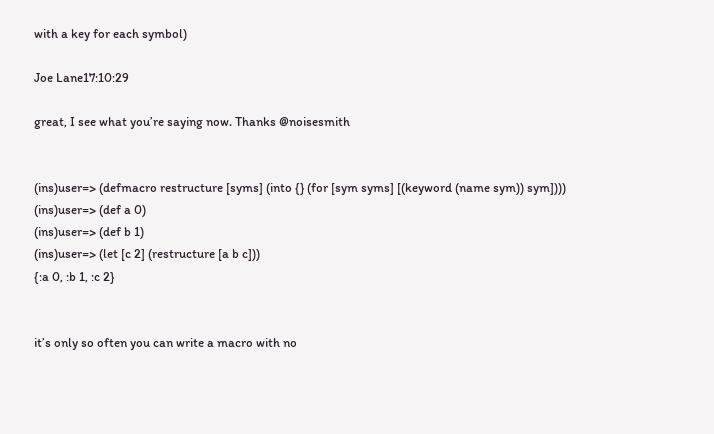with a key for each symbol)

Joe Lane17:10:29

great, I see what you’re saying now. Thanks @noisesmith


(ins)user=> (defmacro restructure [syms] (into {} (for [sym syms] [(keyword (name sym)) sym])))
(ins)user=> (def a 0)
(ins)user=> (def b 1)
(ins)user=> (let [c 2] (restructure [a b c]))
{:a 0, :b 1, :c 2}


it’s only so often you can write a macro with no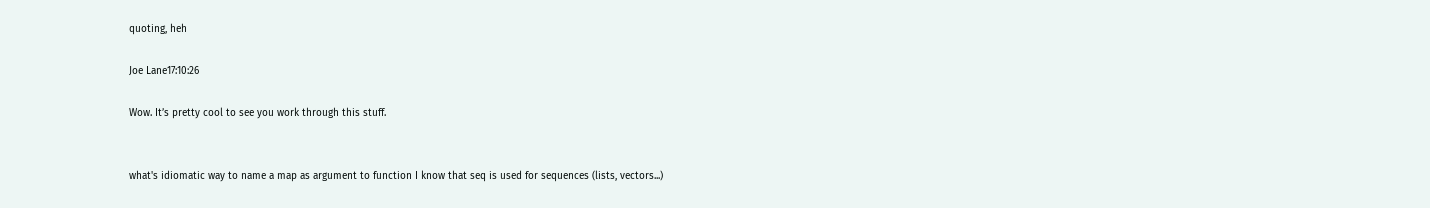quoting, heh

Joe Lane17:10:26

Wow. It’s pretty cool to see you work through this stuff.


what's idiomatic way to name a map as argument to function I know that seq is used for sequences (lists, vectors...)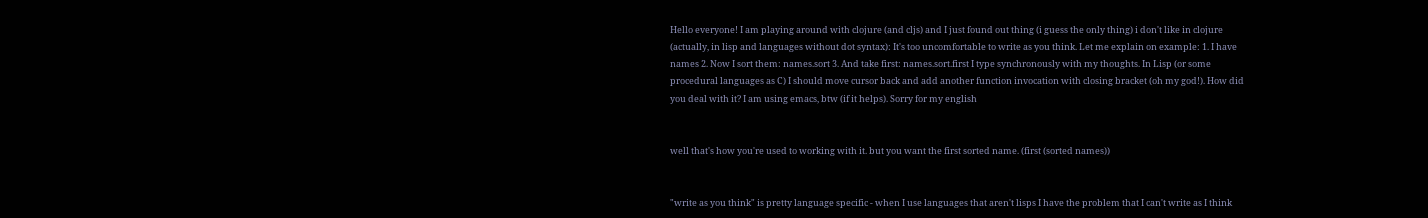Hello everyone! I am playing around with clojure (and cljs) and I just found out thing (i guess the only thing) i don't like in clojure (actually, in lisp and languages without dot syntax): It's too uncomfortable to write as you think. Let me explain on example: 1. I have names 2. Now I sort them: names.sort 3. And take first: names.sort.first I type synchronously with my thoughts. In Lisp (or some procedural languages as C) I should move cursor back and add another function invocation with closing bracket (oh my god!). How did you deal with it? I am using emacs, btw (if it helps). Sorry for my english


well that's how you're used to working with it. but you want the first sorted name. (first (sorted names))


"write as you think" is pretty language specific - when I use languages that aren't lisps I have the problem that I can't write as I think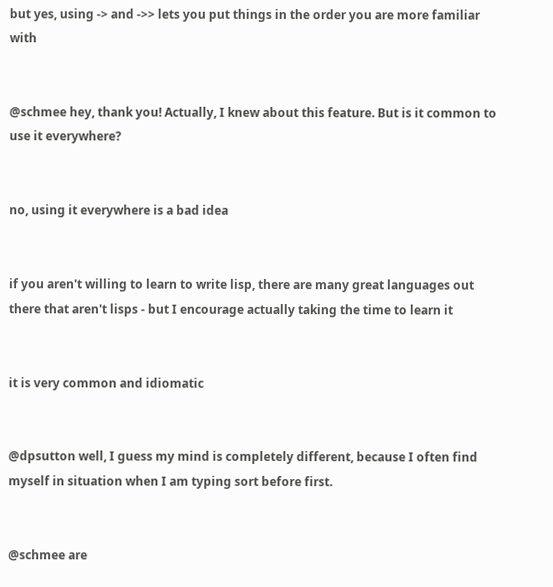but yes, using -> and ->> lets you put things in the order you are more familiar with


@schmee hey, thank you! Actually, I knew about this feature. But is it common to use it everywhere?


no, using it everywhere is a bad idea


if you aren't willing to learn to write lisp, there are many great languages out there that aren't lisps - but I encourage actually taking the time to learn it


it is very common and idiomatic


@dpsutton well, I guess my mind is completely different, because I often find myself in situation when I am typing sort before first.


@schmee are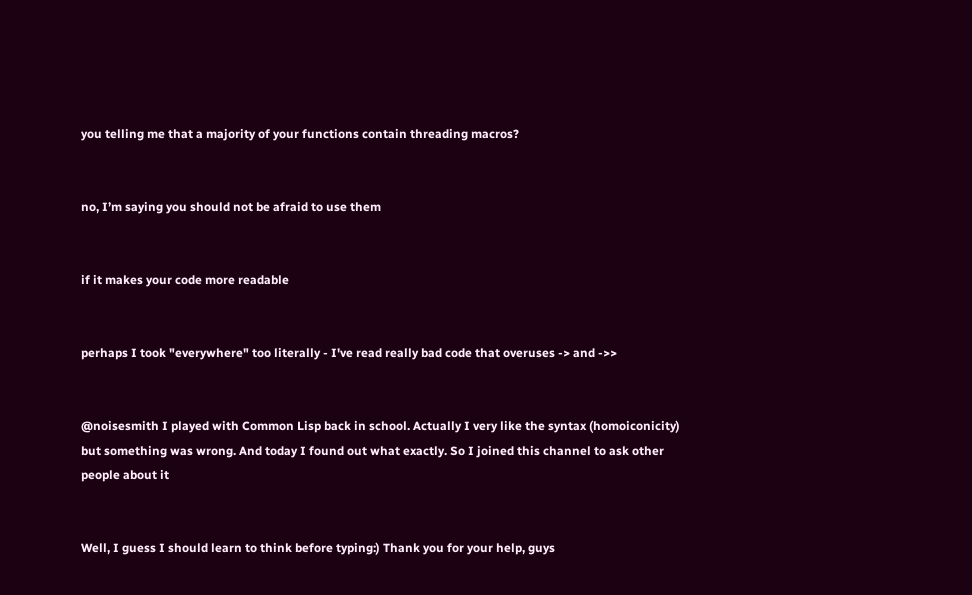you telling me that a majority of your functions contain threading macros?


no, I’m saying you should not be afraid to use them


if it makes your code more readable


perhaps I took "everywhere" too literally - I've read really bad code that overuses -> and ->>


@noisesmith I played with Common Lisp back in school. Actually I very like the syntax (homoiconicity) but something was wrong. And today I found out what exactly. So I joined this channel to ask other people about it


Well, I guess I should learn to think before typing:) Thank you for your help, guys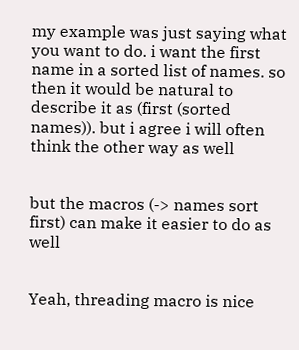my example was just saying what you want to do. i want the first name in a sorted list of names. so then it would be natural to describe it as (first (sorted names)). but i agree i will often think the other way as well


but the macros (-> names sort first) can make it easier to do as well


Yeah, threading macro is nice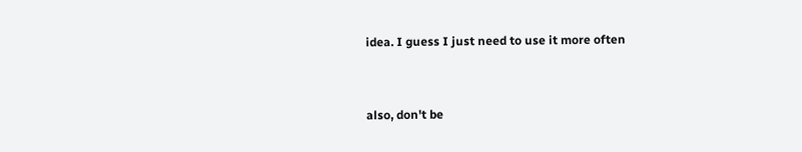idea. I guess I just need to use it more often


also, don't be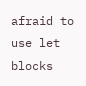afraid to use let blocks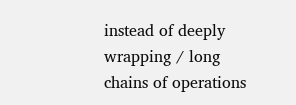instead of deeply wrapping / long chains of operations